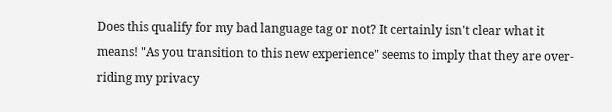Does this qualify for my bad language tag or not? It certainly isn't clear what it means! "As you transition to this new experience" seems to imply that they are over-riding my privacy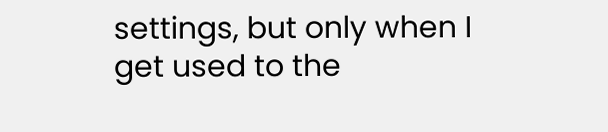settings, but only when I get used to the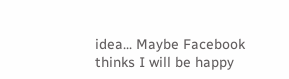idea... Maybe Facebook thinks I will be happy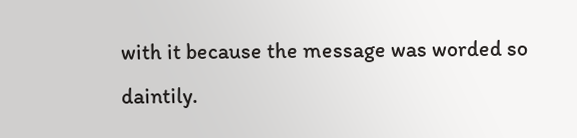with it because the message was worded so daintily.